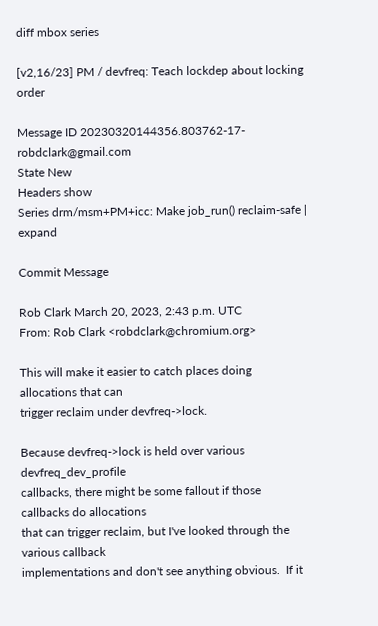diff mbox series

[v2,16/23] PM / devfreq: Teach lockdep about locking order

Message ID 20230320144356.803762-17-robdclark@gmail.com
State New
Headers show
Series drm/msm+PM+icc: Make job_run() reclaim-safe | expand

Commit Message

Rob Clark March 20, 2023, 2:43 p.m. UTC
From: Rob Clark <robdclark@chromium.org>

This will make it easier to catch places doing allocations that can
trigger reclaim under devfreq->lock.

Because devfreq->lock is held over various devfreq_dev_profile
callbacks, there might be some fallout if those callbacks do allocations
that can trigger reclaim, but I've looked through the various callback
implementations and don't see anything obvious.  If it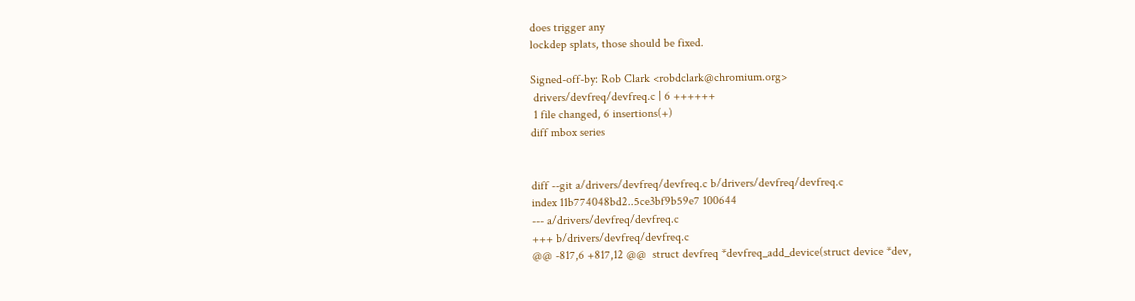does trigger any
lockdep splats, those should be fixed.

Signed-off-by: Rob Clark <robdclark@chromium.org>
 drivers/devfreq/devfreq.c | 6 ++++++
 1 file changed, 6 insertions(+)
diff mbox series


diff --git a/drivers/devfreq/devfreq.c b/drivers/devfreq/devfreq.c
index 11b774048bd2..5ce3bf9b59e7 100644
--- a/drivers/devfreq/devfreq.c
+++ b/drivers/devfreq/devfreq.c
@@ -817,6 +817,12 @@  struct devfreq *devfreq_add_device(struct device *dev,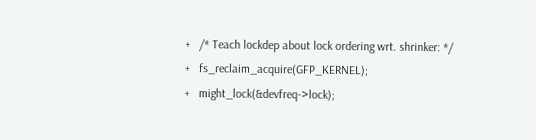+   /* Teach lockdep about lock ordering wrt. shrinker: */
+   fs_reclaim_acquire(GFP_KERNEL);
+   might_lock(&devfreq->lock);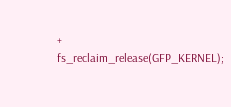+   fs_reclaim_release(GFP_KERNEL);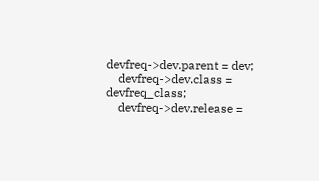devfreq->dev.parent = dev;
    devfreq->dev.class = devfreq_class;
    devfreq->dev.release =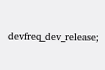devfreq_dev_release;